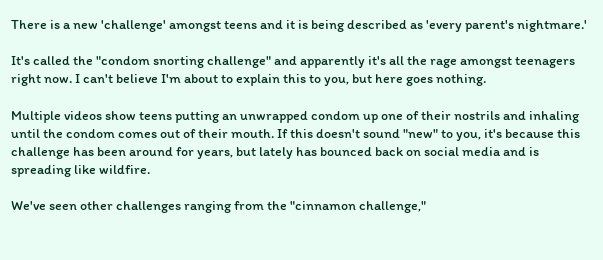There is a new 'challenge' amongst teens and it is being described as 'every parent's nightmare.'

It's called the "condom snorting challenge" and apparently it's all the rage amongst teenagers right now. I can't believe I'm about to explain this to you, but here goes nothing.

Multiple videos show teens putting an unwrapped condom up one of their nostrils and inhaling until the condom comes out of their mouth. If this doesn't sound "new" to you, it's because this challenge has been around for years, but lately has bounced back on social media and is spreading like wildfire.

We've seen other challenges ranging from the "cinnamon challenge,"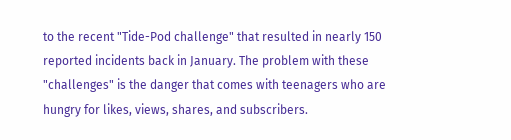to the recent "Tide-Pod challenge" that resulted in nearly 150 reported incidents back in January. The problem with these "challenges" is the danger that comes with teenagers who are hungry for likes, views, shares, and subscribers.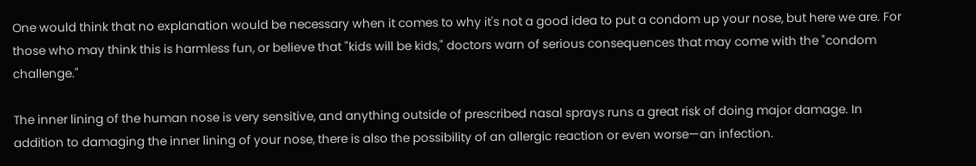One would think that no explanation would be necessary when it comes to why it's not a good idea to put a condom up your nose, but here we are. For those who may think this is harmless fun, or believe that "kids will be kids," doctors warn of serious consequences that may come with the "condom challenge."

The inner lining of the human nose is very sensitive, and anything outside of prescribed nasal sprays runs a great risk of doing major damage. In addition to damaging the inner lining of your nose, there is also the possibility of an allergic reaction or even worse—an infection.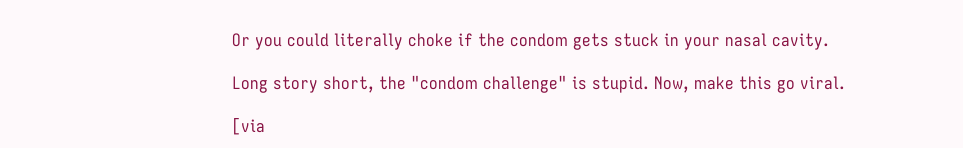Or you could literally choke if the condom gets stuck in your nasal cavity.

Long story short, the "condom challenge" is stupid. Now, make this go viral.

[via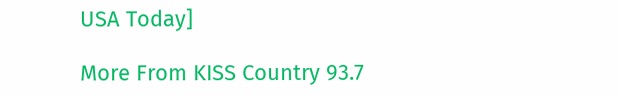USA Today]

More From KISS Country 93.7